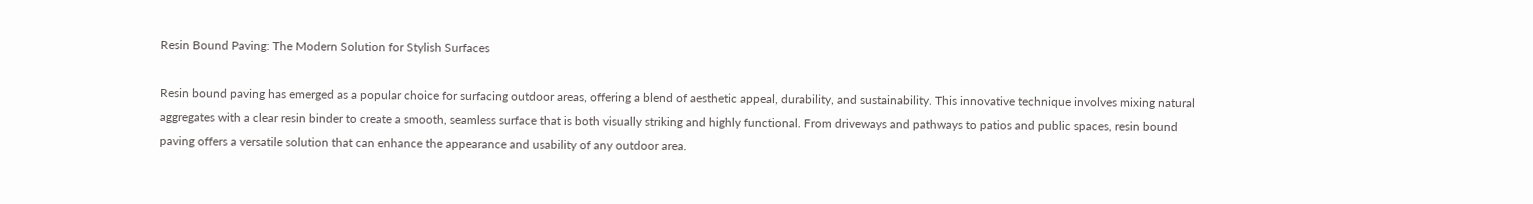Resin Bound Paving: The Modern Solution for Stylish Surfaces

Resin bound paving has emerged as a popular choice for surfacing outdoor areas, offering a blend of aesthetic appeal, durability, and sustainability. This innovative technique involves mixing natural aggregates with a clear resin binder to create a smooth, seamless surface that is both visually striking and highly functional. From driveways and pathways to patios and public spaces, resin bound paving offers a versatile solution that can enhance the appearance and usability of any outdoor area.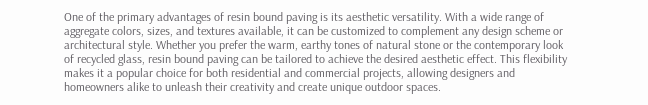One of the primary advantages of resin bound paving is its aesthetic versatility. With a wide range of aggregate colors, sizes, and textures available, it can be customized to complement any design scheme or architectural style. Whether you prefer the warm, earthy tones of natural stone or the contemporary look of recycled glass, resin bound paving can be tailored to achieve the desired aesthetic effect. This flexibility makes it a popular choice for both residential and commercial projects, allowing designers and homeowners alike to unleash their creativity and create unique outdoor spaces.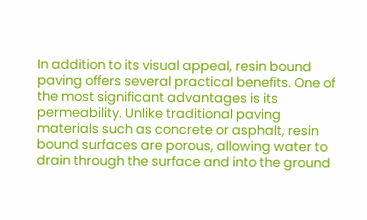In addition to its visual appeal, resin bound paving offers several practical benefits. One of the most significant advantages is its permeability. Unlike traditional paving materials such as concrete or asphalt, resin bound surfaces are porous, allowing water to drain through the surface and into the ground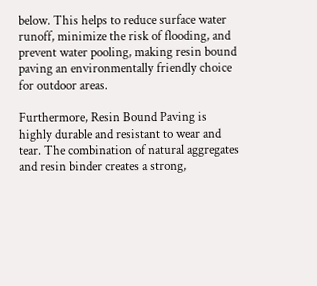below. This helps to reduce surface water runoff, minimize the risk of flooding, and prevent water pooling, making resin bound paving an environmentally friendly choice for outdoor areas.

Furthermore, Resin Bound Paving is highly durable and resistant to wear and tear. The combination of natural aggregates and resin binder creates a strong,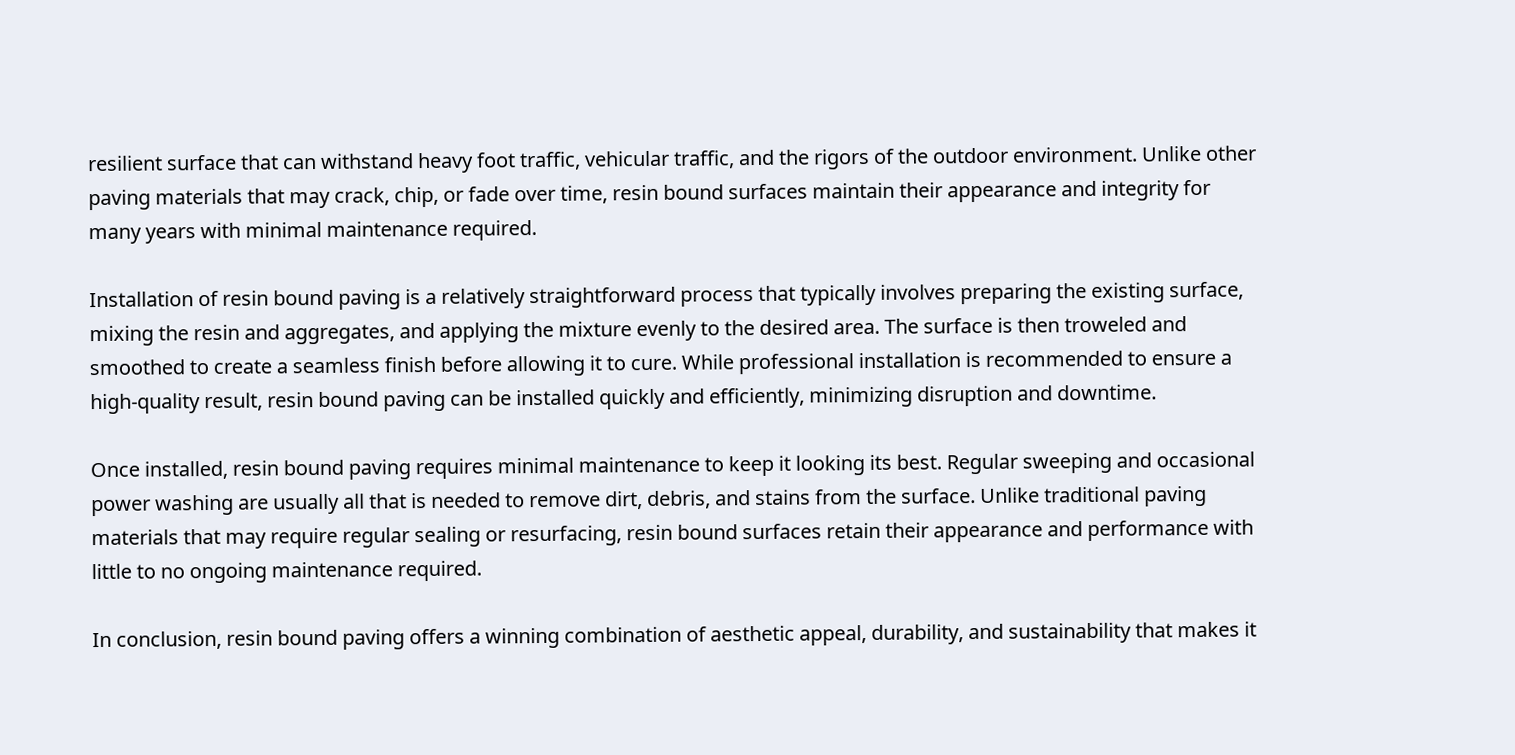resilient surface that can withstand heavy foot traffic, vehicular traffic, and the rigors of the outdoor environment. Unlike other paving materials that may crack, chip, or fade over time, resin bound surfaces maintain their appearance and integrity for many years with minimal maintenance required.

Installation of resin bound paving is a relatively straightforward process that typically involves preparing the existing surface, mixing the resin and aggregates, and applying the mixture evenly to the desired area. The surface is then troweled and smoothed to create a seamless finish before allowing it to cure. While professional installation is recommended to ensure a high-quality result, resin bound paving can be installed quickly and efficiently, minimizing disruption and downtime.

Once installed, resin bound paving requires minimal maintenance to keep it looking its best. Regular sweeping and occasional power washing are usually all that is needed to remove dirt, debris, and stains from the surface. Unlike traditional paving materials that may require regular sealing or resurfacing, resin bound surfaces retain their appearance and performance with little to no ongoing maintenance required.

In conclusion, resin bound paving offers a winning combination of aesthetic appeal, durability, and sustainability that makes it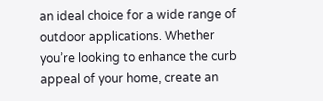an ideal choice for a wide range of outdoor applications. Whether you’re looking to enhance the curb appeal of your home, create an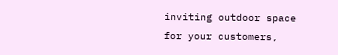inviting outdoor space for your customers,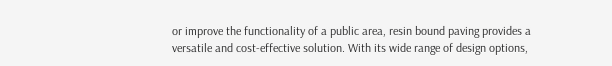or improve the functionality of a public area, resin bound paving provides a versatile and cost-effective solution. With its wide range of design options,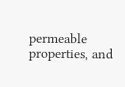permeable properties, and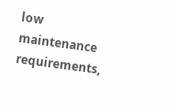low maintenance requirements,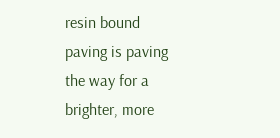resin bound paving is paving the way for a brighter, more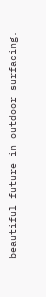beautiful future in outdoor surfacing.